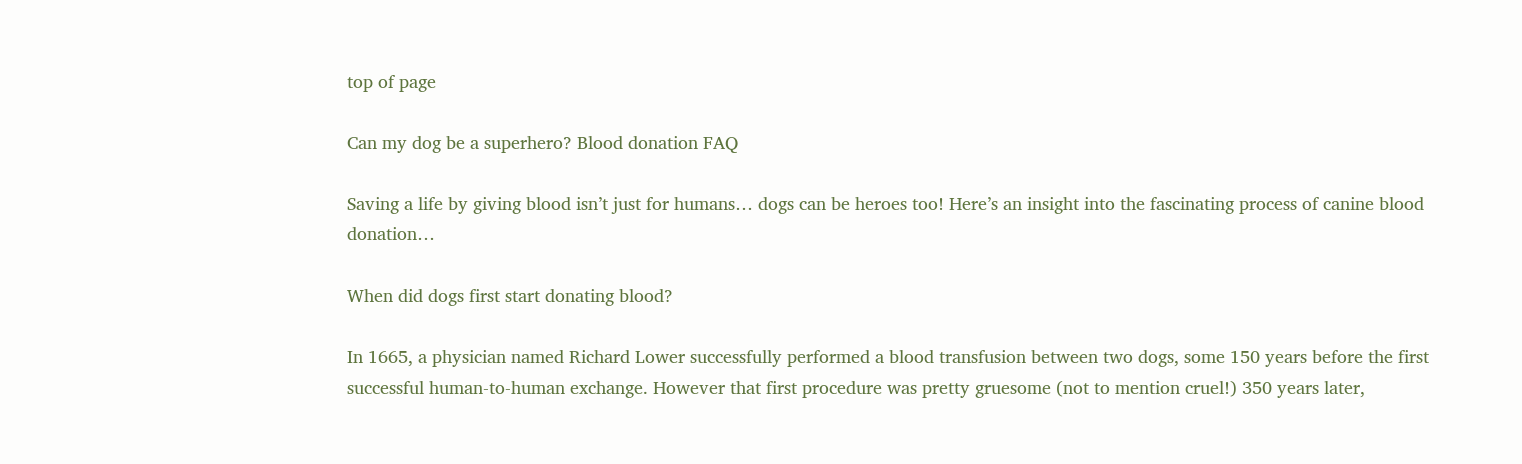top of page

Can my dog be a superhero? Blood donation FAQ

Saving a life by giving blood isn’t just for humans… dogs can be heroes too! Here’s an insight into the fascinating process of canine blood donation…

When did dogs first start donating blood?

In 1665, a physician named Richard Lower successfully performed a blood transfusion between two dogs, some 150 years before the first successful human-to-human exchange. However that first procedure was pretty gruesome (not to mention cruel!) 350 years later,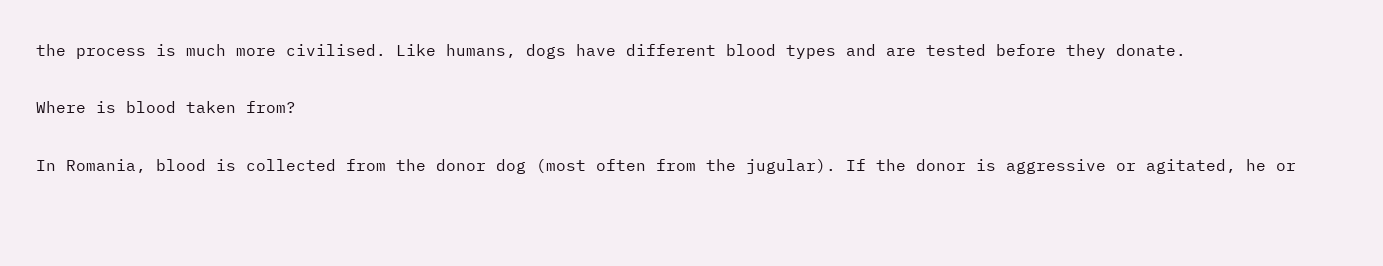the process is much more civilised. Like humans, dogs have different blood types and are tested before they donate.

Where is blood taken from?

In Romania, blood is collected from the donor dog (most often from the jugular). If the donor is aggressive or agitated, he or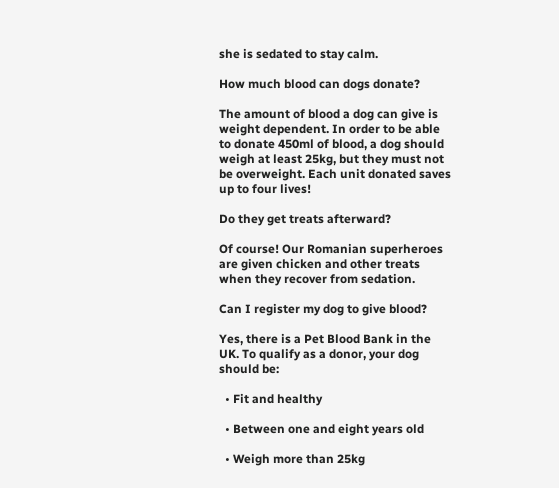she is sedated to stay calm.

How much blood can dogs donate?

The amount of blood a dog can give is weight dependent. In order to be able to donate 450ml of blood, a dog should weigh at least 25kg, but they must not be overweight. Each unit donated saves up to four lives!

Do they get treats afterward?

Of course! Our Romanian superheroes are given chicken and other treats when they recover from sedation.

Can I register my dog to give blood?

Yes, there is a Pet Blood Bank in the UK. To qualify as a donor, your dog should be:

  • Fit and healthy

  • Between one and eight years old

  • Weigh more than 25kg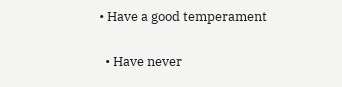• Have a good temperament

  • Have never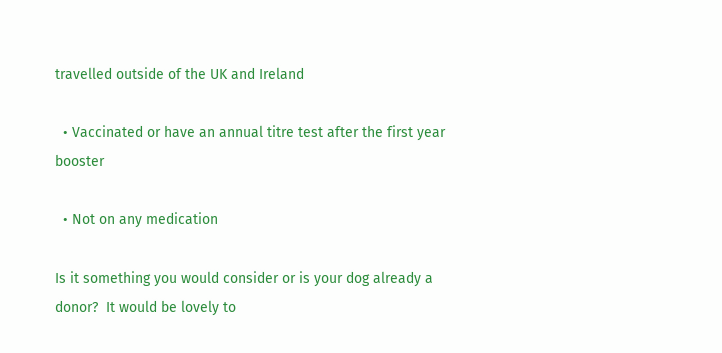travelled outside of the UK and Ireland

  • Vaccinated or have an annual titre test after the first year booster

  • Not on any medication

Is it something you would consider or is your dog already a donor?  It would be lovely to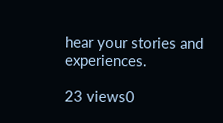hear your stories and experiences.

23 views0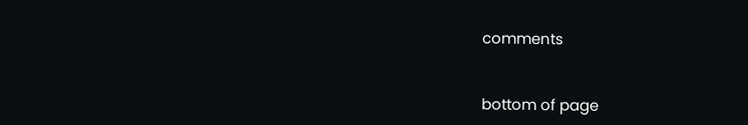comments


bottom of page